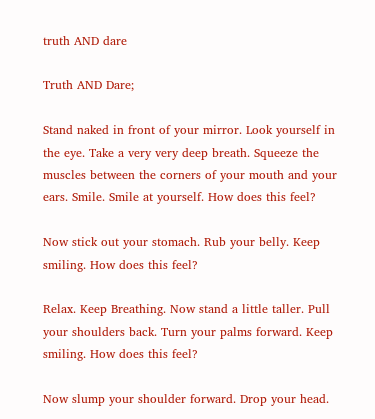truth AND dare

Truth AND Dare;

Stand naked in front of your mirror. Look yourself in the eye. Take a very very deep breath. Squeeze the muscles between the corners of your mouth and your ears. Smile. Smile at yourself. How does this feel?

Now stick out your stomach. Rub your belly. Keep smiling. How does this feel?

Relax. Keep Breathing. Now stand a little taller. Pull your shoulders back. Turn your palms forward. Keep smiling. How does this feel?

Now slump your shoulder forward. Drop your head.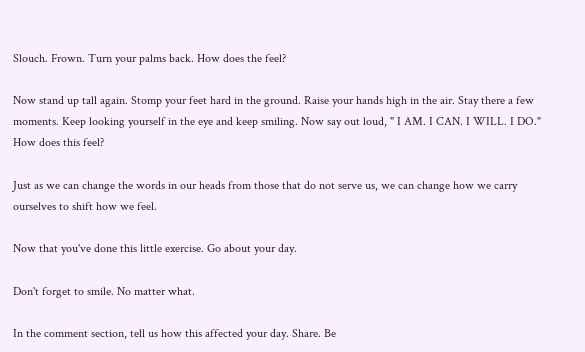Slouch. Frown. Turn your palms back. How does the feel?

Now stand up tall again. Stomp your feet hard in the ground. Raise your hands high in the air. Stay there a few moments. Keep looking yourself in the eye and keep smiling. Now say out loud, " I AM. I CAN. I WILL. I DO." How does this feel?

Just as we can change the words in our heads from those that do not serve us, we can change how we carry ourselves to shift how we feel.

Now that you've done this little exercise. Go about your day.

Don't forget to smile. No matter what.

In the comment section, tell us how this affected your day. Share. Be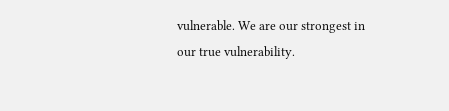vulnerable. We are our strongest in our true vulnerability.